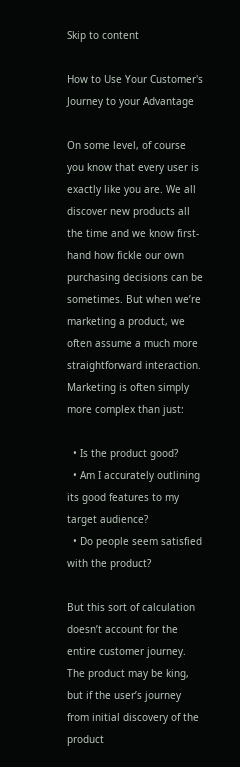Skip to content

How to Use Your Customer's Journey to your Advantage

On some level, of course you know that every user is exactly like you are. We all discover new products all the time and we know first-hand how fickle our own purchasing decisions can be sometimes. But when we’re marketing a product, we often assume a much more straightforward interaction. Marketing is often simply more complex than just:

  • Is the product good?
  • Am I accurately outlining its good features to my target audience?
  • Do people seem satisfied with the product?

But this sort of calculation doesn’t account for the entire customer journey. The product may be king, but if the user’s journey from initial discovery of the product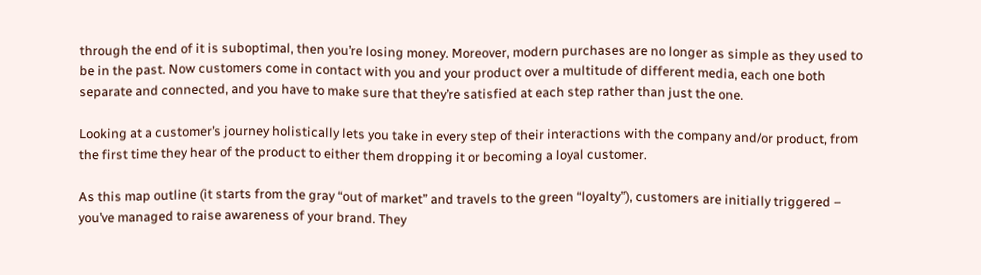through the end of it is suboptimal, then you’re losing money. Moreover, modern purchases are no longer as simple as they used to be in the past. Now customers come in contact with you and your product over a multitude of different media, each one both separate and connected, and you have to make sure that they’re satisfied at each step rather than just the one.

Looking at a customer’s journey holistically lets you take in every step of their interactions with the company and/or product, from the first time they hear of the product to either them dropping it or becoming a loyal customer.

As this map outline (it starts from the gray “out of market” and travels to the green “loyalty”), customers are initially triggered – you’ve managed to raise awareness of your brand. They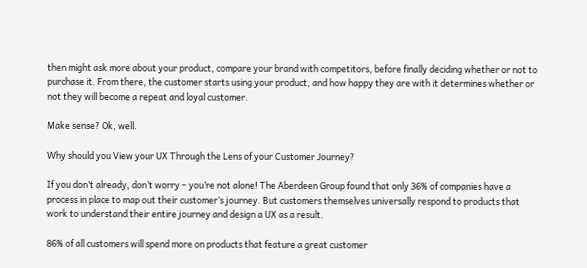then might ask more about your product, compare your brand with competitors, before finally deciding whether or not to purchase it. From there, the customer starts using your product, and how happy they are with it determines whether or not they will become a repeat and loyal customer.

Make sense? Ok, well.

Why should you View your UX Through the Lens of your Customer Journey?

If you don’t already, don’t worry – you’re not alone! The Aberdeen Group found that only 36% of companies have a process in place to map out their customer’s journey. But customers themselves universally respond to products that work to understand their entire journey and design a UX as a result.

86% of all customers will spend more on products that feature a great customer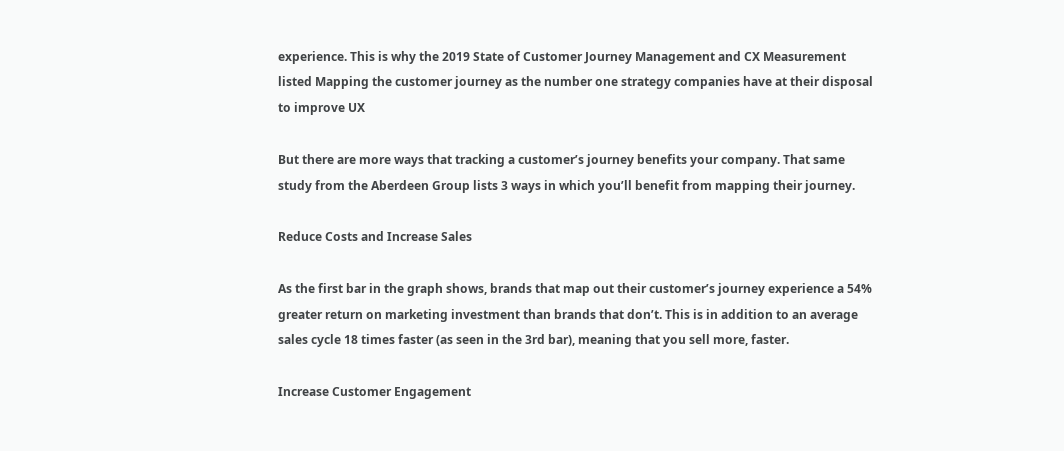experience. This is why the 2019 State of Customer Journey Management and CX Measurement listed Mapping the customer journey as the number one strategy companies have at their disposal to improve UX

But there are more ways that tracking a customer’s journey benefits your company. That same study from the Aberdeen Group lists 3 ways in which you’ll benefit from mapping their journey.

Reduce Costs and Increase Sales

As the first bar in the graph shows, brands that map out their customer’s journey experience a 54% greater return on marketing investment than brands that don’t. This is in addition to an average sales cycle 18 times faster (as seen in the 3rd bar), meaning that you sell more, faster.

Increase Customer Engagement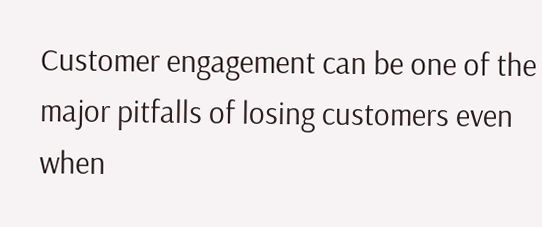Customer engagement can be one of the major pitfalls of losing customers even when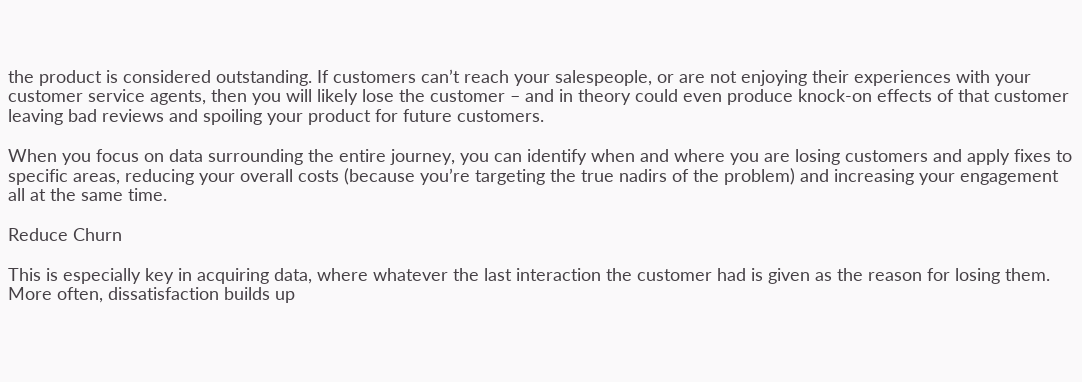the product is considered outstanding. If customers can’t reach your salespeople, or are not enjoying their experiences with your customer service agents, then you will likely lose the customer – and in theory could even produce knock-on effects of that customer leaving bad reviews and spoiling your product for future customers.

When you focus on data surrounding the entire journey, you can identify when and where you are losing customers and apply fixes to specific areas, reducing your overall costs (because you’re targeting the true nadirs of the problem) and increasing your engagement all at the same time.

Reduce Churn

This is especially key in acquiring data, where whatever the last interaction the customer had is given as the reason for losing them. More often, dissatisfaction builds up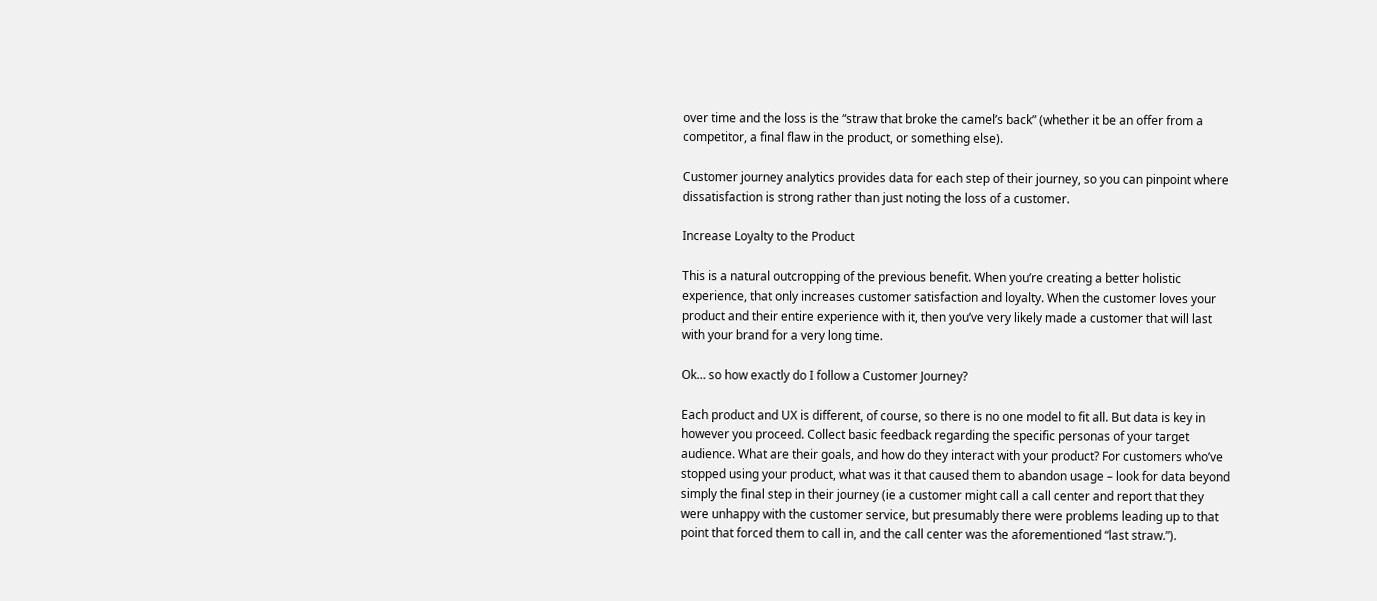over time and the loss is the “straw that broke the camel’s back” (whether it be an offer from a competitor, a final flaw in the product, or something else).

Customer journey analytics provides data for each step of their journey, so you can pinpoint where dissatisfaction is strong rather than just noting the loss of a customer.

Increase Loyalty to the Product

This is a natural outcropping of the previous benefit. When you’re creating a better holistic experience, that only increases customer satisfaction and loyalty. When the customer loves your product and their entire experience with it, then you’ve very likely made a customer that will last with your brand for a very long time.

Ok… so how exactly do I follow a Customer Journey?

Each product and UX is different, of course, so there is no one model to fit all. But data is key in however you proceed. Collect basic feedback regarding the specific personas of your target audience. What are their goals, and how do they interact with your product? For customers who’ve stopped using your product, what was it that caused them to abandon usage – look for data beyond simply the final step in their journey (ie a customer might call a call center and report that they were unhappy with the customer service, but presumably there were problems leading up to that point that forced them to call in, and the call center was the aforementioned “last straw.”).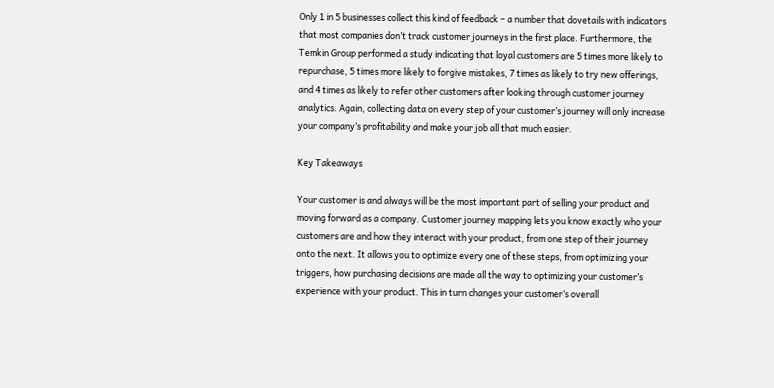Only 1 in 5 businesses collect this kind of feedback – a number that dovetails with indicators that most companies don’t track customer journeys in the first place. Furthermore, the Temkin Group performed a study indicating that loyal customers are 5 times more likely to repurchase, 5 times more likely to forgive mistakes, 7 times as likely to try new offerings, and 4 times as likely to refer other customers after looking through customer journey analytics. Again, collecting data on every step of your customer’s journey will only increase your company’s profitability and make your job all that much easier.

Key Takeaways

Your customer is and always will be the most important part of selling your product and moving forward as a company. Customer journey mapping lets you know exactly who your customers are and how they interact with your product, from one step of their journey onto the next. It allows you to optimize every one of these steps, from optimizing your triggers, how purchasing decisions are made all the way to optimizing your customer’s experience with your product. This in turn changes your customer’s overall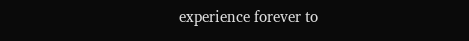experience forever to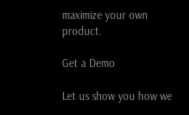maximize your own product.

Get a Demo

Let us show you how we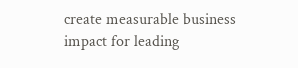create measurable business impact for leading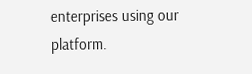enterprises using our platform.